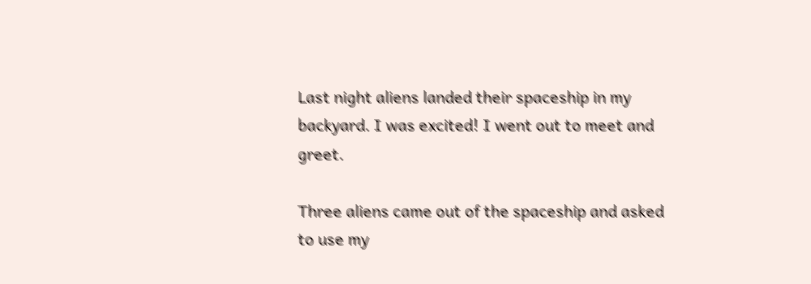Last night aliens landed their spaceship in my backyard. I was excited! I went out to meet and greet.

Three aliens came out of the spaceship and asked to use my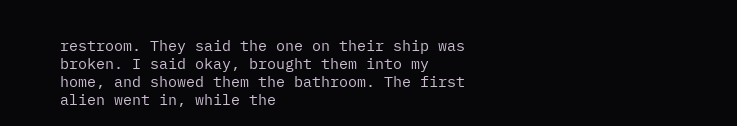restroom. They said the one on their ship was broken. I said okay, brought them into my home, and showed them the bathroom. The first alien went in, while the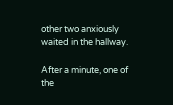other two anxiously waited in the hallway.

After a minute, one of the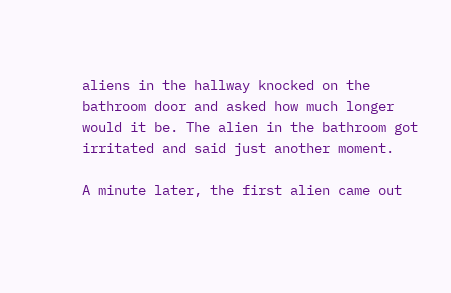aliens in the hallway knocked on the bathroom door and asked how much longer would it be. The alien in the bathroom got irritated and said just another moment.

A minute later, the first alien came out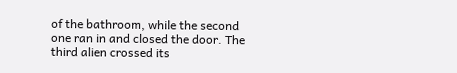of the bathroom, while the second one ran in and closed the door. The third alien crossed its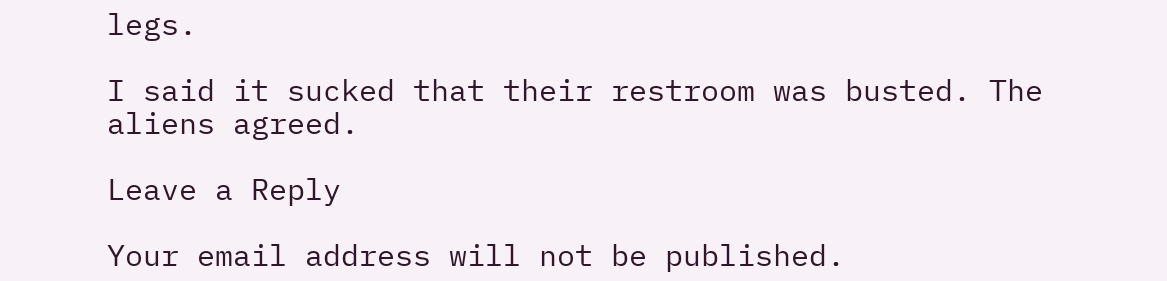legs.

I said it sucked that their restroom was busted. The aliens agreed.

Leave a Reply

Your email address will not be published.